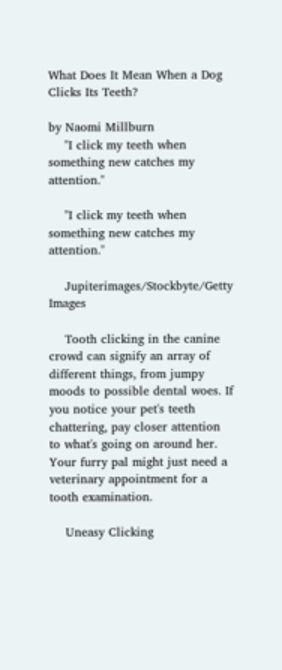What Does It Mean When a Dog Clicks Its Teeth?

by Naomi Millburn
    "I click my teeth when something new catches my attention."

    "I click my teeth when something new catches my attention."

    Jupiterimages/Stockbyte/Getty Images

    Tooth clicking in the canine crowd can signify an array of different things, from jumpy moods to possible dental woes. If you notice your pet's teeth chattering, pay closer attention to what's going on around her. Your furry pal might just need a veterinary appointment for a tooth examination.

    Uneasy Clicking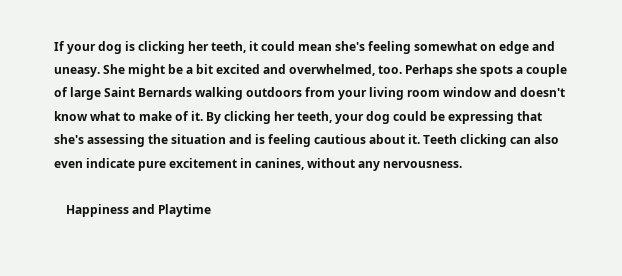If your dog is clicking her teeth, it could mean she's feeling somewhat on edge and uneasy. She might be a bit excited and overwhelmed, too. Perhaps she spots a couple of large Saint Bernards walking outdoors from your living room window and doesn't know what to make of it. By clicking her teeth, your dog could be expressing that she's assessing the situation and is feeling cautious about it. Teeth clicking can also even indicate pure excitement in canines, without any nervousness.

    Happiness and Playtime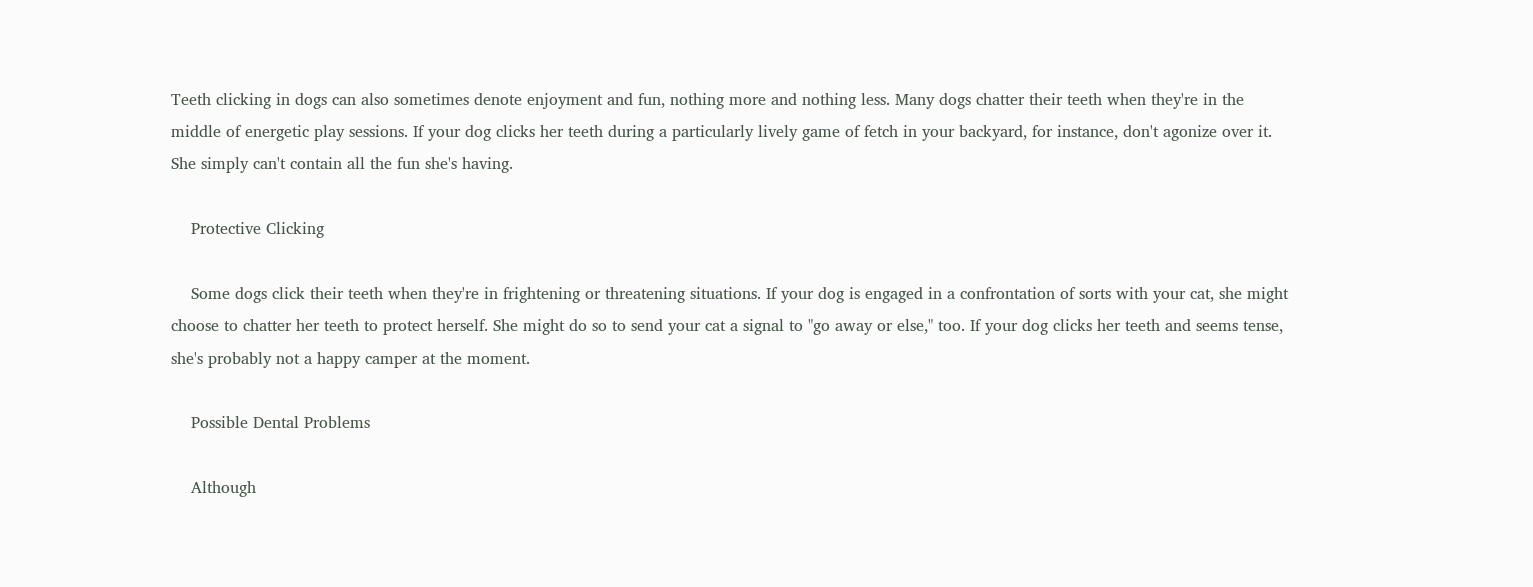Teeth clicking in dogs can also sometimes denote enjoyment and fun, nothing more and nothing less. Many dogs chatter their teeth when they're in the middle of energetic play sessions. If your dog clicks her teeth during a particularly lively game of fetch in your backyard, for instance, don't agonize over it. She simply can't contain all the fun she's having.

    Protective Clicking

    Some dogs click their teeth when they're in frightening or threatening situations. If your dog is engaged in a confrontation of sorts with your cat, she might choose to chatter her teeth to protect herself. She might do so to send your cat a signal to "go away or else," too. If your dog clicks her teeth and seems tense, she's probably not a happy camper at the moment.

    Possible Dental Problems

    Although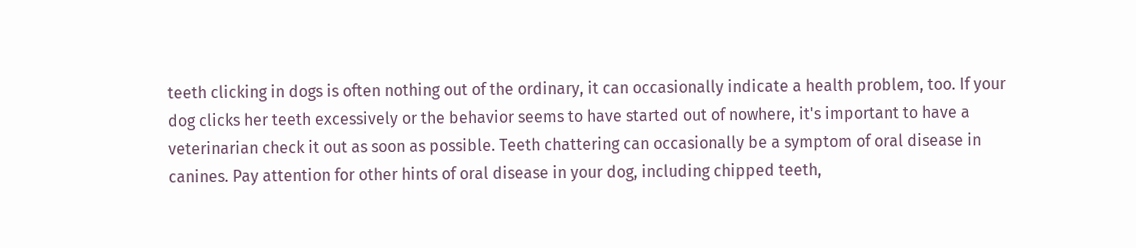teeth clicking in dogs is often nothing out of the ordinary, it can occasionally indicate a health problem, too. If your dog clicks her teeth excessively or the behavior seems to have started out of nowhere, it's important to have a veterinarian check it out as soon as possible. Teeth chattering can occasionally be a symptom of oral disease in canines. Pay attention for other hints of oral disease in your dog, including chipped teeth,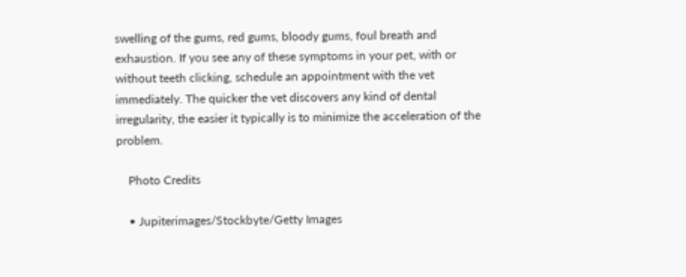swelling of the gums, red gums, bloody gums, foul breath and exhaustion. If you see any of these symptoms in your pet, with or without teeth clicking, schedule an appointment with the vet immediately. The quicker the vet discovers any kind of dental irregularity, the easier it typically is to minimize the acceleration of the problem.

    Photo Credits

    • Jupiterimages/Stockbyte/Getty Images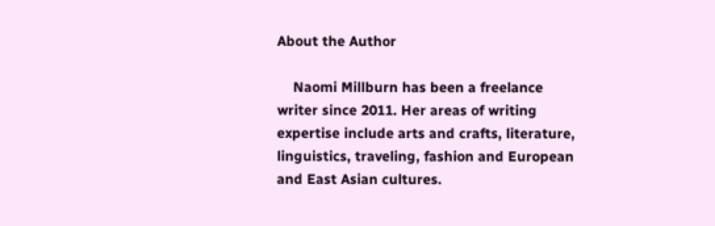About the Author

    Naomi Millburn has been a freelance writer since 2011. Her areas of writing expertise include arts and crafts, literature, linguistics, traveling, fashion and European and East Asian cultures.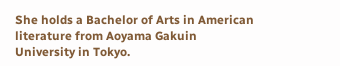She holds a Bachelor of Arts in American literature from Aoyama Gakuin University in Tokyo.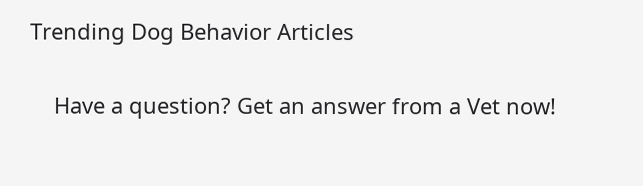Trending Dog Behavior Articles

    Have a question? Get an answer from a Vet now!